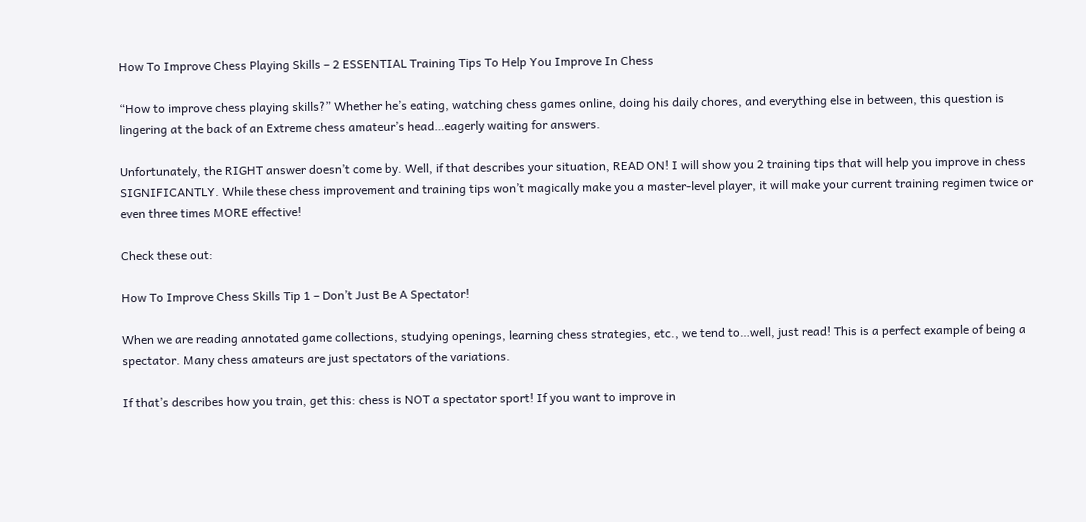How To Improve Chess Playing Skills – 2 ESSENTIAL Training Tips To Help You Improve In Chess

“How to improve chess playing skills?” Whether he’s eating, watching chess games online, doing his daily chores, and everything else in between, this question is lingering at the back of an Extreme chess amateur’s head…eagerly waiting for answers.

Unfortunately, the RIGHT answer doesn’t come by. Well, if that describes your situation, READ ON! I will show you 2 training tips that will help you improve in chess SIGNIFICANTLY. While these chess improvement and training tips won’t magically make you a master-level player, it will make your current training regimen twice or even three times MORE effective!

Check these out:

How To Improve Chess Skills Tip 1 – Don’t Just Be A Spectator!

When we are reading annotated game collections, studying openings, learning chess strategies, etc., we tend to…well, just read! This is a perfect example of being a spectator. Many chess amateurs are just spectators of the variations.

If that’s describes how you train, get this: chess is NOT a spectator sport! If you want to improve in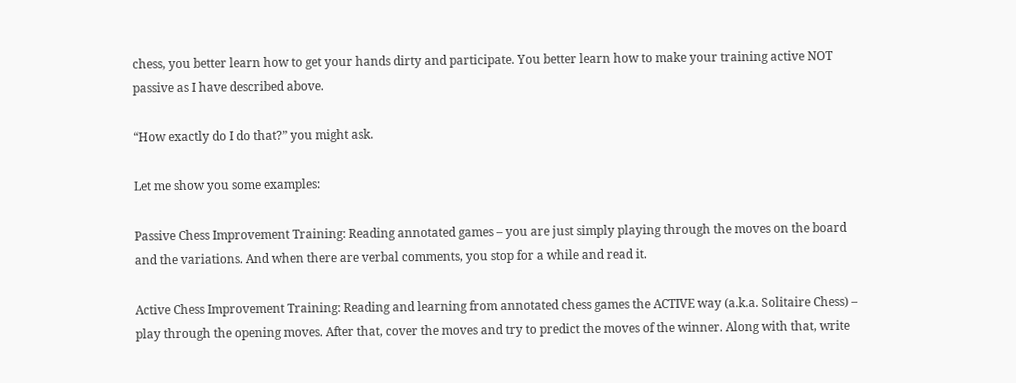chess, you better learn how to get your hands dirty and participate. You better learn how to make your training active NOT passive as I have described above.

“How exactly do I do that?” you might ask.

Let me show you some examples:

Passive Chess Improvement Training: Reading annotated games – you are just simply playing through the moves on the board and the variations. And when there are verbal comments, you stop for a while and read it.

Active Chess Improvement Training: Reading and learning from annotated chess games the ACTIVE way (a.k.a. Solitaire Chess) – play through the opening moves. After that, cover the moves and try to predict the moves of the winner. Along with that, write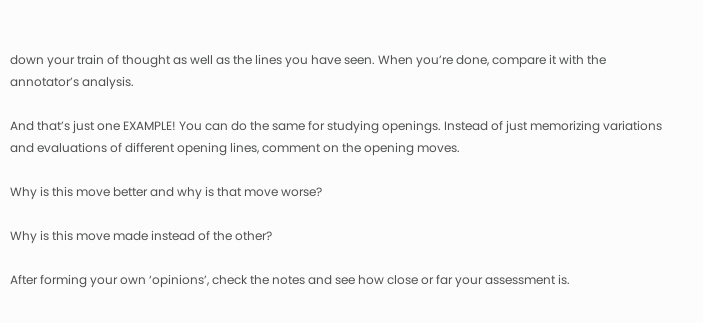down your train of thought as well as the lines you have seen. When you’re done, compare it with the annotator’s analysis.

And that’s just one EXAMPLE! You can do the same for studying openings. Instead of just memorizing variations and evaluations of different opening lines, comment on the opening moves.

Why is this move better and why is that move worse?

Why is this move made instead of the other?

After forming your own ‘opinions’, check the notes and see how close or far your assessment is.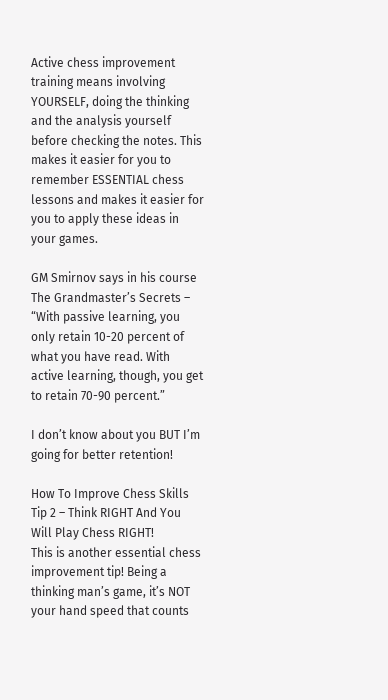Active chess improvement training means involving YOURSELF, doing the thinking and the analysis yourself before checking the notes. This makes it easier for you to remember ESSENTIAL chess lessons and makes it easier for you to apply these ideas in your games.

GM Smirnov says in his course The Grandmaster’s Secrets – “With passive learning, you only retain 10-20 percent of what you have read. With active learning, though, you get to retain 70-90 percent.”

I don’t know about you BUT I’m going for better retention!

How To Improve Chess Skills Tip 2 – Think RIGHT And You Will Play Chess RIGHT!
This is another essential chess improvement tip! Being a thinking man’s game, it’s NOT your hand speed that counts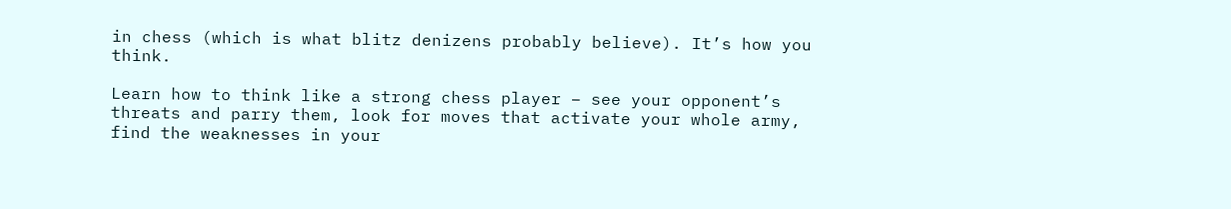in chess (which is what blitz denizens probably believe). It’s how you think.

Learn how to think like a strong chess player – see your opponent’s threats and parry them, look for moves that activate your whole army, find the weaknesses in your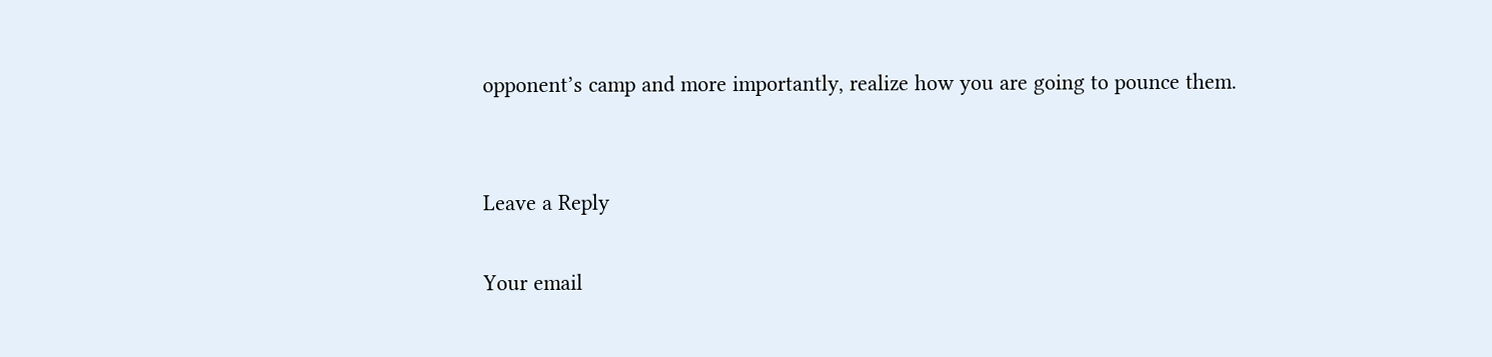opponent’s camp and more importantly, realize how you are going to pounce them.


Leave a Reply

Your email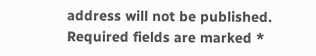address will not be published. Required fields are marked *